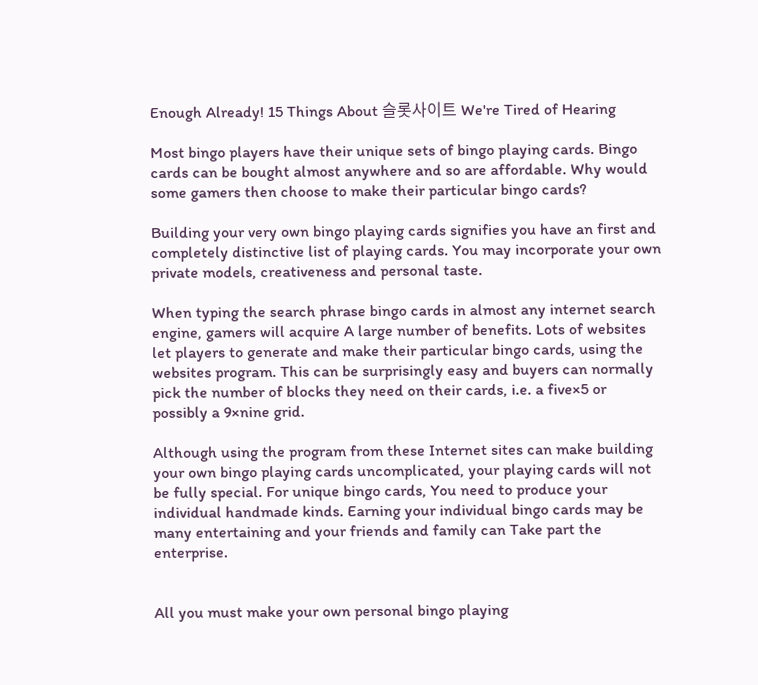Enough Already! 15 Things About 슬롯사이트 We're Tired of Hearing

Most bingo players have their unique sets of bingo playing cards. Bingo cards can be bought almost anywhere and so are affordable. Why would some gamers then choose to make their particular bingo cards?

Building your very own bingo playing cards signifies you have an first and completely distinctive list of playing cards. You may incorporate your own private models, creativeness and personal taste.

When typing the search phrase bingo cards in almost any internet search engine, gamers will acquire A large number of benefits. Lots of websites let players to generate and make their particular bingo cards, using the websites program. This can be surprisingly easy and buyers can normally pick the number of blocks they need on their cards, i.e. a five×5 or possibly a 9×nine grid.

Although using the program from these Internet sites can make building your own bingo playing cards uncomplicated, your playing cards will not be fully special. For unique bingo cards, You need to produce your individual handmade kinds. Earning your individual bingo cards may be many entertaining and your friends and family can Take part the enterprise.


All you must make your own personal bingo playing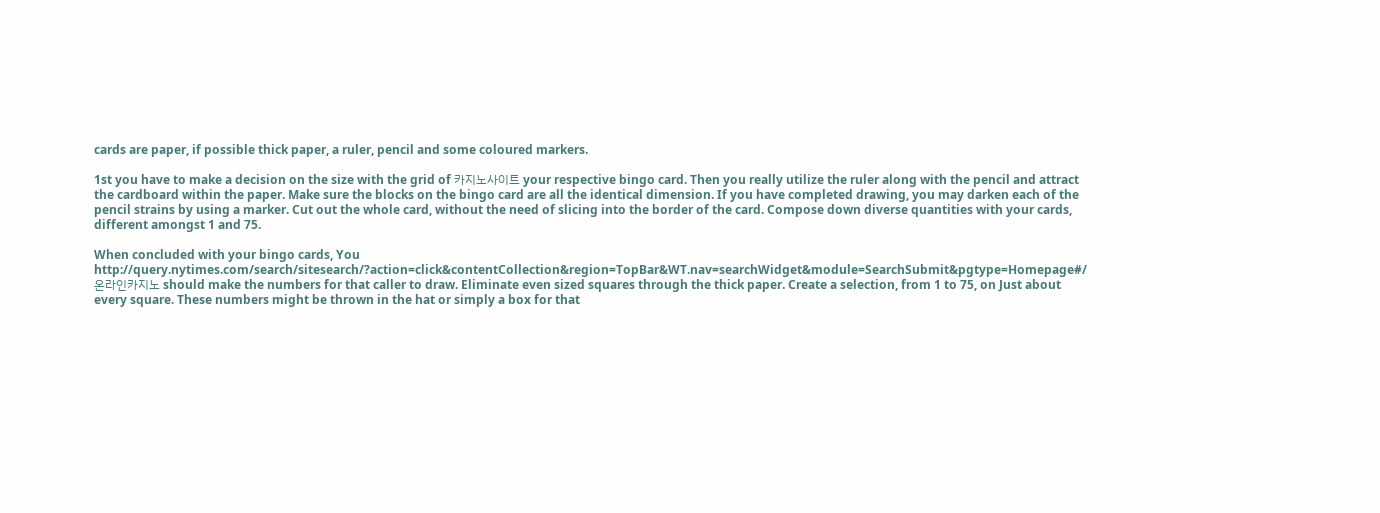cards are paper, if possible thick paper, a ruler, pencil and some coloured markers.

1st you have to make a decision on the size with the grid of 카지노사이트 your respective bingo card. Then you really utilize the ruler along with the pencil and attract the cardboard within the paper. Make sure the blocks on the bingo card are all the identical dimension. If you have completed drawing, you may darken each of the pencil strains by using a marker. Cut out the whole card, without the need of slicing into the border of the card. Compose down diverse quantities with your cards, different amongst 1 and 75.

When concluded with your bingo cards, You http://query.nytimes.com/search/sitesearch/?action=click&contentCollection&region=TopBar&WT.nav=searchWidget&module=SearchSubmit&pgtype=Homepage#/온라인카지노 should make the numbers for that caller to draw. Eliminate even sized squares through the thick paper. Create a selection, from 1 to 75, on Just about every square. These numbers might be thrown in the hat or simply a box for that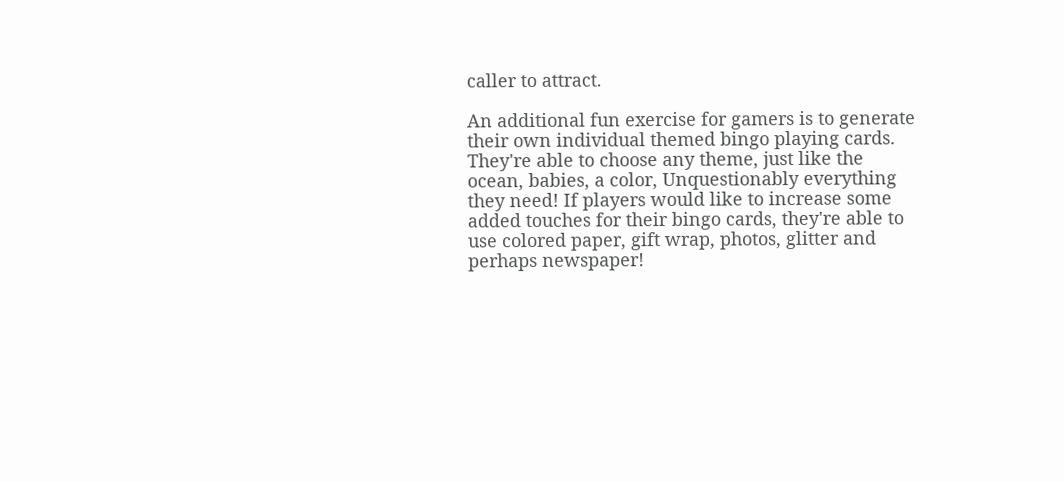caller to attract.

An additional fun exercise for gamers is to generate their own individual themed bingo playing cards. They're able to choose any theme, just like the ocean, babies, a color, Unquestionably everything they need! If players would like to increase some added touches for their bingo cards, they're able to use colored paper, gift wrap, photos, glitter and perhaps newspaper!